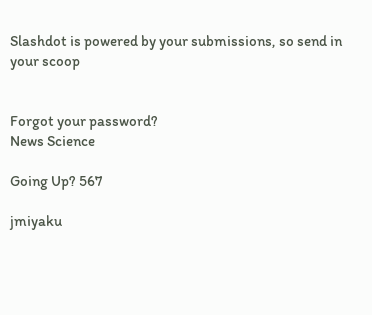Slashdot is powered by your submissions, so send in your scoop


Forgot your password?
News Science

Going Up? 567

jmiyaku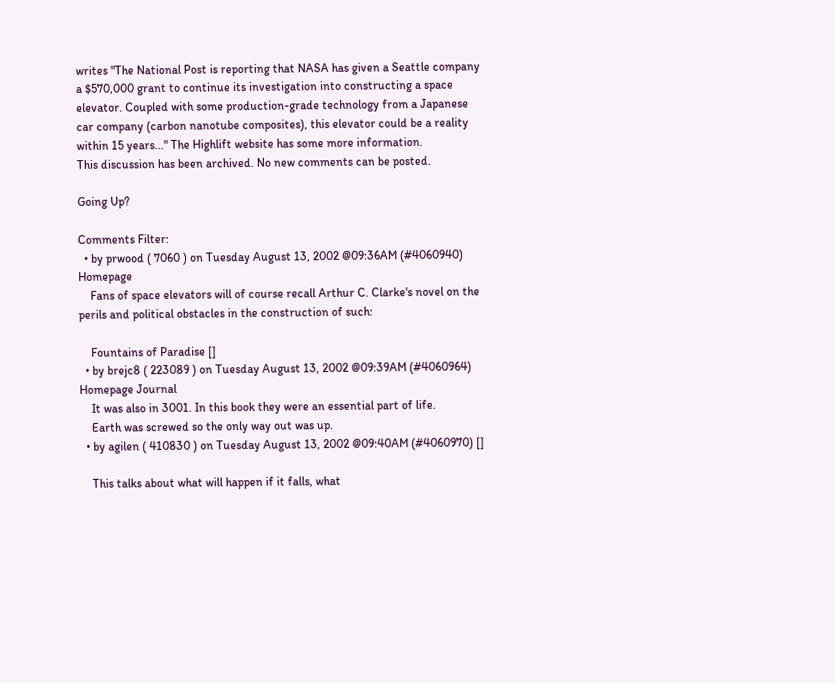writes "The National Post is reporting that NASA has given a Seattle company a $570,000 grant to continue its investigation into constructing a space elevator. Coupled with some production-grade technology from a Japanese car company (carbon nanotube composites), this elevator could be a reality within 15 years..." The Highlift website has some more information.
This discussion has been archived. No new comments can be posted.

Going Up?

Comments Filter:
  • by prwood ( 7060 ) on Tuesday August 13, 2002 @09:36AM (#4060940) Homepage
    Fans of space elevators will of course recall Arthur C. Clarke's novel on the perils and political obstacles in the construction of such:

    Fountains of Paradise []
  • by brejc8 ( 223089 ) on Tuesday August 13, 2002 @09:39AM (#4060964) Homepage Journal
    It was also in 3001. In this book they were an essential part of life.
    Earth was screwed so the only way out was up.
  • by agilen ( 410830 ) on Tuesday August 13, 2002 @09:40AM (#4060970) []

    This talks about what will happen if it falls, what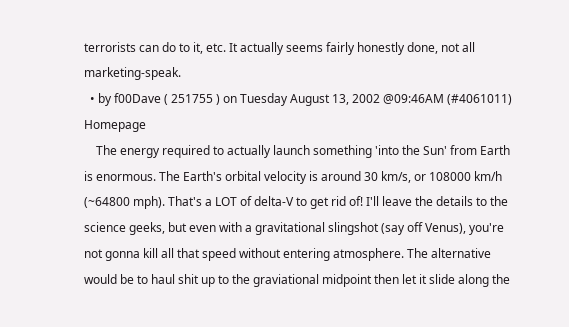terrorists can do to it, etc. It actually seems fairly honestly done, not all marketing-speak.
  • by f00Dave ( 251755 ) on Tuesday August 13, 2002 @09:46AM (#4061011) Homepage
    The energy required to actually launch something 'into the Sun' from Earth is enormous. The Earth's orbital velocity is around 30 km/s, or 108000 km/h (~64800 mph). That's a LOT of delta-V to get rid of! I'll leave the details to the science geeks, but even with a gravitational slingshot (say off Venus), you're not gonna kill all that speed without entering atmosphere. The alternative would be to haul shit up to the graviational midpoint then let it slide along the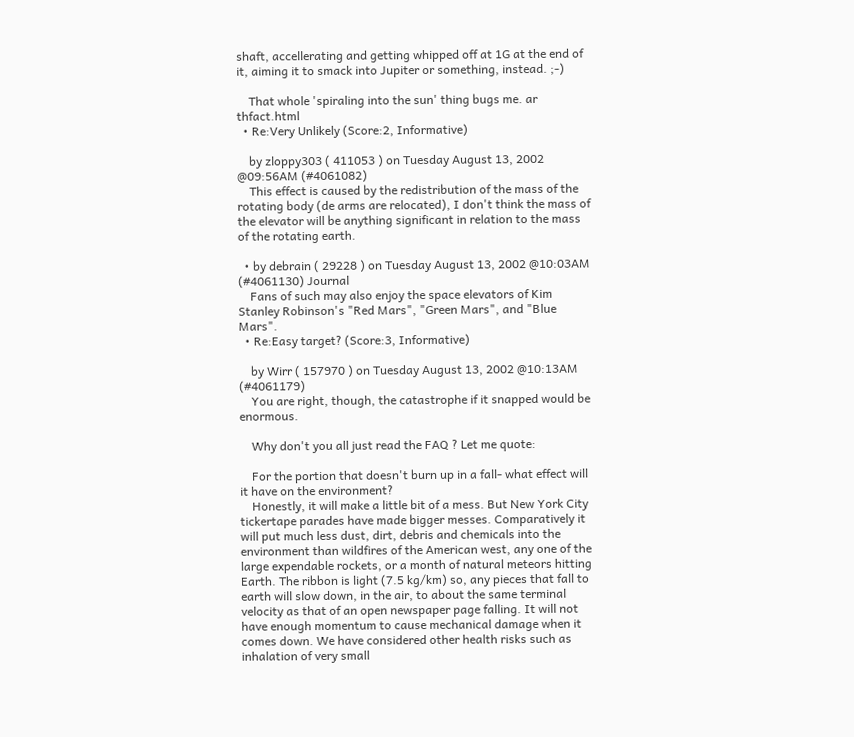shaft, accellerating and getting whipped off at 1G at the end of it, aiming it to smack into Jupiter or something, instead. ;-)

    That whole 'spiraling into the sun' thing bugs me. ar thfact.html
  • Re:Very Unlikely (Score:2, Informative)

    by zloppy303 ( 411053 ) on Tuesday August 13, 2002 @09:56AM (#4061082)
    This effect is caused by the redistribution of the mass of the rotating body (de arms are relocated), I don't think the mass of the elevator will be anything significant in relation to the mass of the rotating earth.

  • by debrain ( 29228 ) on Tuesday August 13, 2002 @10:03AM (#4061130) Journal
    Fans of such may also enjoy the space elevators of Kim Stanley Robinson's "Red Mars", "Green Mars", and "Blue Mars".
  • Re:Easy target? (Score:3, Informative)

    by Wirr ( 157970 ) on Tuesday August 13, 2002 @10:13AM (#4061179)
    You are right, though, the catastrophe if it snapped would be enormous.

    Why don't you all just read the FAQ ? Let me quote:

    For the portion that doesn't burn up in a fall- what effect will it have on the environment?
    Honestly, it will make a little bit of a mess. But New York City tickertape parades have made bigger messes. Comparatively it will put much less dust, dirt, debris and chemicals into the environment than wildfires of the American west, any one of the large expendable rockets, or a month of natural meteors hitting Earth. The ribbon is light (7.5 kg/km) so, any pieces that fall to earth will slow down, in the air, to about the same terminal velocity as that of an open newspaper page falling. It will not have enough momentum to cause mechanical damage when it comes down. We have considered other health risks such as inhalation of very small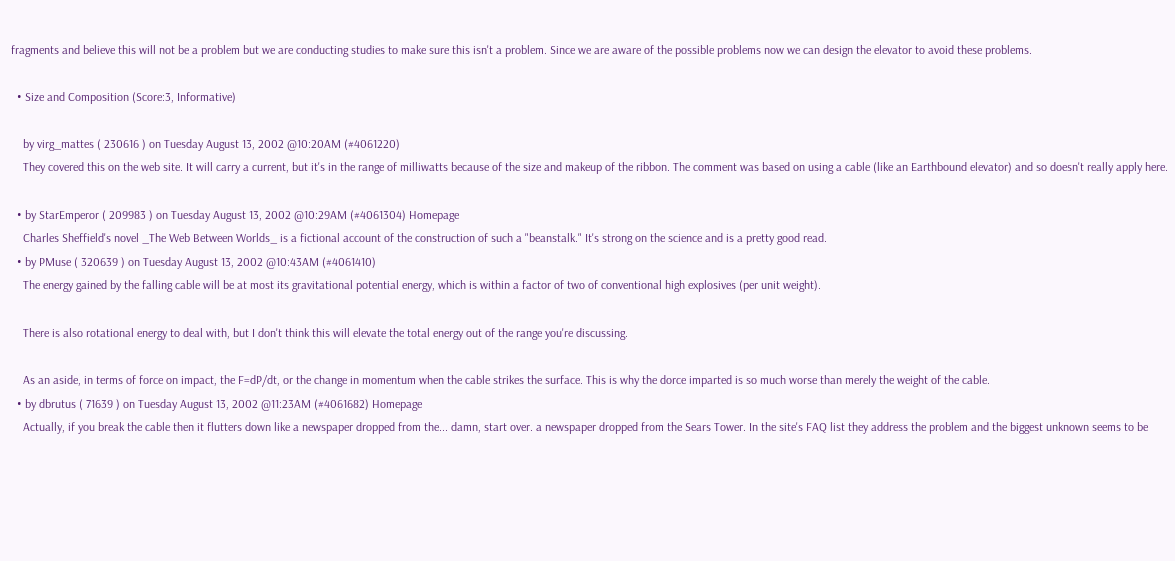fragments and believe this will not be a problem but we are conducting studies to make sure this isn't a problem. Since we are aware of the possible problems now we can design the elevator to avoid these problems.

  • Size and Composition (Score:3, Informative)

    by virg_mattes ( 230616 ) on Tuesday August 13, 2002 @10:20AM (#4061220)
    They covered this on the web site. It will carry a current, but it's in the range of milliwatts because of the size and makeup of the ribbon. The comment was based on using a cable (like an Earthbound elevator) and so doesn't really apply here.

  • by StarEmperor ( 209983 ) on Tuesday August 13, 2002 @10:29AM (#4061304) Homepage
    Charles Sheffield's novel _The Web Between Worlds_ is a fictional account of the construction of such a "beanstalk." It's strong on the science and is a pretty good read.
  • by PMuse ( 320639 ) on Tuesday August 13, 2002 @10:43AM (#4061410)
    The energy gained by the falling cable will be at most its gravitational potential energy, which is within a factor of two of conventional high explosives (per unit weight).

    There is also rotational energy to deal with, but I don't think this will elevate the total energy out of the range you're discussing.

    As an aside, in terms of force on impact, the F=dP/dt, or the change in momentum when the cable strikes the surface. This is why the dorce imparted is so much worse than merely the weight of the cable.
  • by dbrutus ( 71639 ) on Tuesday August 13, 2002 @11:23AM (#4061682) Homepage
    Actually, if you break the cable then it flutters down like a newspaper dropped from the... damn, start over. a newspaper dropped from the Sears Tower. In the site's FAQ list they address the problem and the biggest unknown seems to be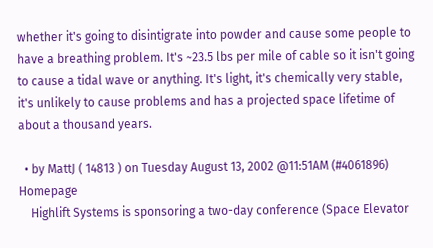whether it's going to disintigrate into powder and cause some people to have a breathing problem. It's ~23.5 lbs per mile of cable so it isn't going to cause a tidal wave or anything. It's light, it's chemically very stable, it's unlikely to cause problems and has a projected space lifetime of about a thousand years.

  • by MattJ ( 14813 ) on Tuesday August 13, 2002 @11:51AM (#4061896) Homepage
    Highlift Systems is sponsoring a two-day conference (Space Elevator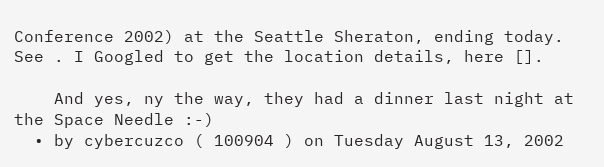Conference 2002) at the Seattle Sheraton, ending today. See . I Googled to get the location details, here [].

    And yes, ny the way, they had a dinner last night at the Space Needle :-)
  • by cybercuzco ( 100904 ) on Tuesday August 13, 2002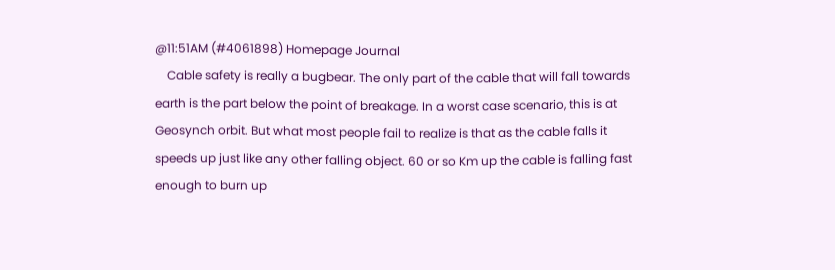@11:51AM (#4061898) Homepage Journal
    Cable safety is really a bugbear. The only part of the cable that will fall towards earth is the part below the point of breakage. In a worst case scenario, this is at Geosynch orbit. But what most people fail to realize is that as the cable falls it speeds up just like any other falling object. 60 or so Km up the cable is falling fast enough to burn up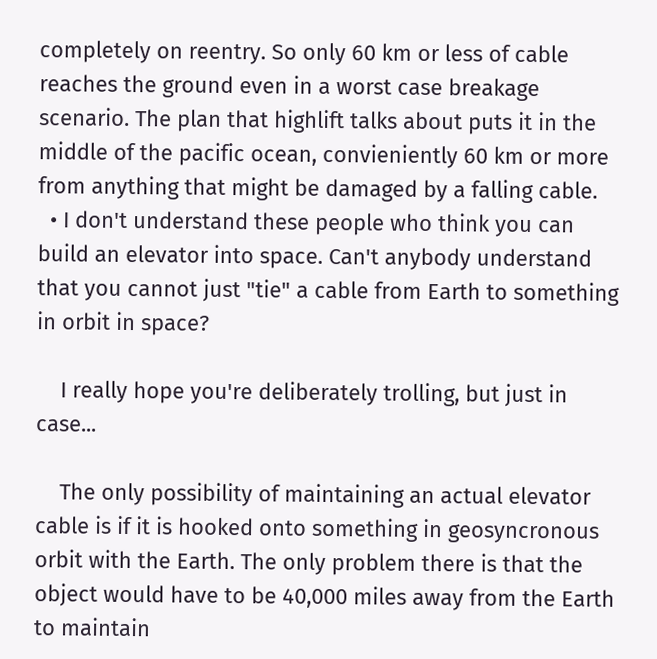completely on reentry. So only 60 km or less of cable reaches the ground even in a worst case breakage scenario. The plan that highlift talks about puts it in the middle of the pacific ocean, convieniently 60 km or more from anything that might be damaged by a falling cable.
  • I don't understand these people who think you can build an elevator into space. Can't anybody understand that you cannot just "tie" a cable from Earth to something in orbit in space?

    I really hope you're deliberately trolling, but just in case...

    The only possibility of maintaining an actual elevator cable is if it is hooked onto something in geosyncronous orbit with the Earth. The only problem there is that the object would have to be 40,000 miles away from the Earth to maintain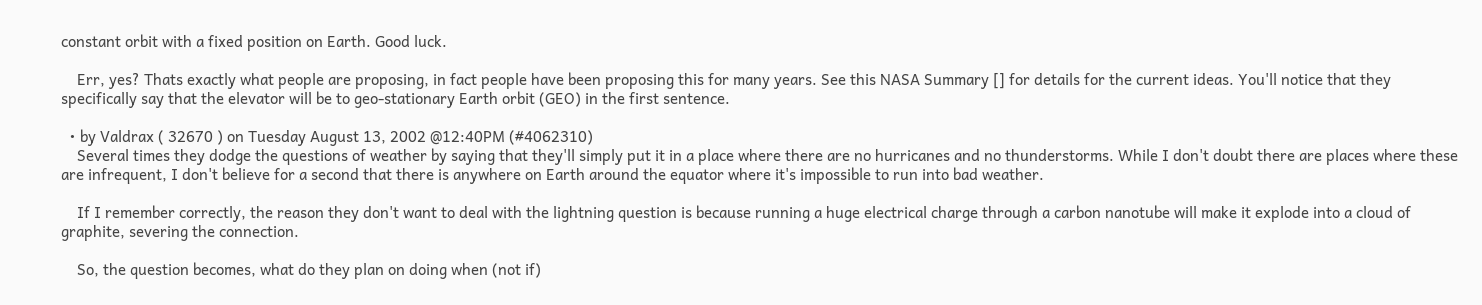constant orbit with a fixed position on Earth. Good luck.

    Err, yes? Thats exactly what people are proposing, in fact people have been proposing this for many years. See this NASA Summary [] for details for the current ideas. You'll notice that they specifically say that the elevator will be to geo-stationary Earth orbit (GEO) in the first sentence.

  • by Valdrax ( 32670 ) on Tuesday August 13, 2002 @12:40PM (#4062310)
    Several times they dodge the questions of weather by saying that they'll simply put it in a place where there are no hurricanes and no thunderstorms. While I don't doubt there are places where these are infrequent, I don't believe for a second that there is anywhere on Earth around the equator where it's impossible to run into bad weather.

    If I remember correctly, the reason they don't want to deal with the lightning question is because running a huge electrical charge through a carbon nanotube will make it explode into a cloud of graphite, severing the connection.

    So, the question becomes, what do they plan on doing when (not if)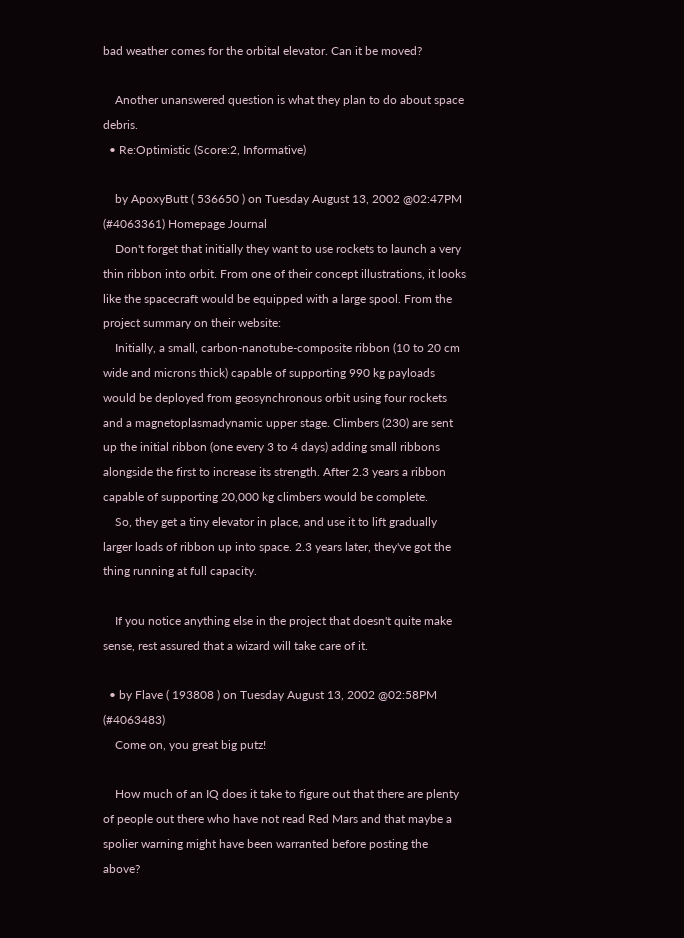bad weather comes for the orbital elevator. Can it be moved?

    Another unanswered question is what they plan to do about space debris.
  • Re:Optimistic (Score:2, Informative)

    by ApoxyButt ( 536650 ) on Tuesday August 13, 2002 @02:47PM (#4063361) Homepage Journal
    Don't forget that initially they want to use rockets to launch a very thin ribbon into orbit. From one of their concept illustrations, it looks like the spacecraft would be equipped with a large spool. From the project summary on their website:
    Initially, a small, carbon-nanotube-composite ribbon (10 to 20 cm wide and microns thick) capable of supporting 990 kg payloads would be deployed from geosynchronous orbit using four rockets and a magnetoplasmadynamic upper stage. Climbers (230) are sent up the initial ribbon (one every 3 to 4 days) adding small ribbons alongside the first to increase its strength. After 2.3 years a ribbon capable of supporting 20,000 kg climbers would be complete.
    So, they get a tiny elevator in place, and use it to lift gradually larger loads of ribbon up into space. 2.3 years later, they've got the thing running at full capacity.

    If you notice anything else in the project that doesn't quite make sense, rest assured that a wizard will take care of it.

  • by Flave ( 193808 ) on Tuesday August 13, 2002 @02:58PM (#4063483)
    Come on, you great big putz!

    How much of an IQ does it take to figure out that there are plenty of people out there who have not read Red Mars and that maybe a spolier warning might have been warranted before posting the above?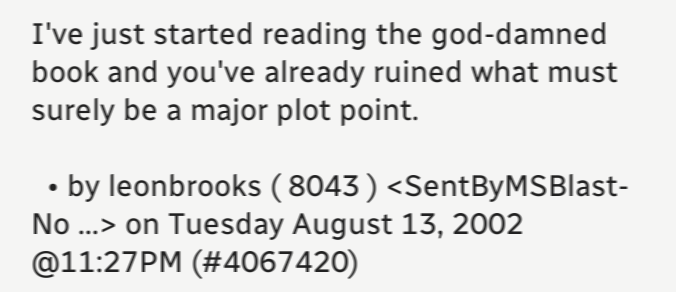I've just started reading the god-damned book and you've already ruined what must surely be a major plot point.

  • by leonbrooks ( 8043 ) <SentByMSBlast-No ...> on Tuesday August 13, 2002 @11:27PM (#4067420)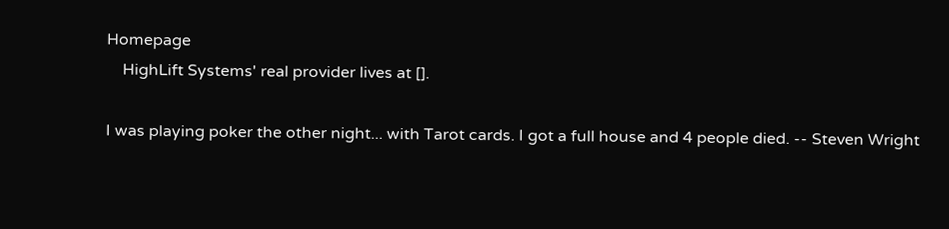Homepage
    HighLift Systems' real provider lives at [].

I was playing poker the other night... with Tarot cards. I got a full house and 4 people died. -- Steven Wright